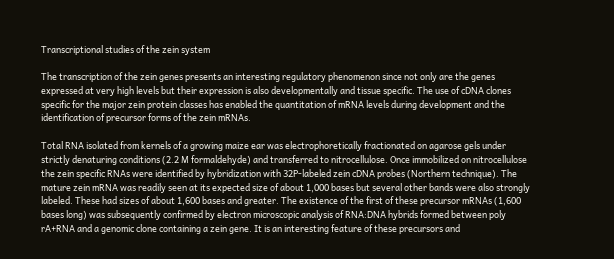Transcriptional studies of the zein system

The transcription of the zein genes presents an interesting regulatory phenomenon since not only are the genes expressed at very high levels but their expression is also developmentally and tissue specific. The use of cDNA clones specific for the major zein protein classes has enabled the quantitation of mRNA levels during development and the identification of precursor forms of the zein mRNAs.

Total RNA isolated from kernels of a growing maize ear was electrophoretically fractionated on agarose gels under strictly denaturing conditions (2.2 M formaldehyde) and transferred to nitrocellulose. Once immobilized on nitrocellulose the zein specific RNAs were identified by hybridization with 32P-labeled zein cDNA probes (Northern technique). The mature zein mRNA was readily seen at its expected size of about 1,000 bases but several other bands were also strongly labeled. These had sizes of about 1,600 bases and greater. The existence of the first of these precursor mRNAs (1,600 bases long) was subsequently confirmed by electron microscopic analysis of RNA:DNA hybrids formed between poly rA+RNA and a genomic clone containing a zein gene. It is an interesting feature of these precursors and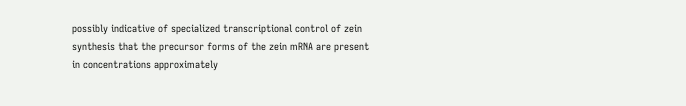possibly indicative of specialized transcriptional control of zein synthesis that the precursor forms of the zein mRNA are present in concentrations approximately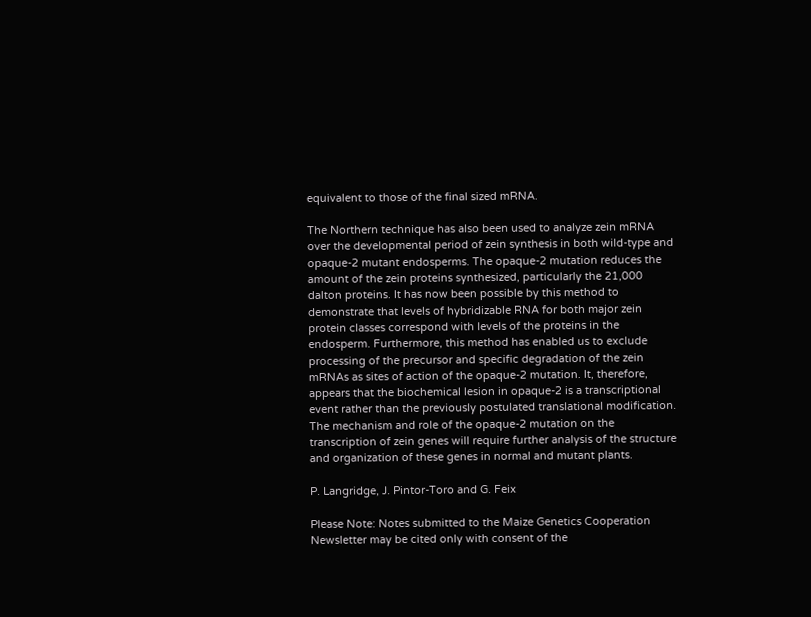equivalent to those of the final sized mRNA.

The Northern technique has also been used to analyze zein mRNA over the developmental period of zein synthesis in both wild-type and opaque-2 mutant endosperms. The opaque-2 mutation reduces the amount of the zein proteins synthesized, particularly the 21,000 dalton proteins. It has now been possible by this method to demonstrate that levels of hybridizable RNA for both major zein protein classes correspond with levels of the proteins in the endosperm. Furthermore, this method has enabled us to exclude processing of the precursor and specific degradation of the zein mRNAs as sites of action of the opaque-2 mutation. It, therefore, appears that the biochemical lesion in opaque-2 is a transcriptional event rather than the previously postulated translational modification. The mechanism and role of the opaque-2 mutation on the transcription of zein genes will require further analysis of the structure and organization of these genes in normal and mutant plants.

P. Langridge, J. Pintor-Toro and G. Feix

Please Note: Notes submitted to the Maize Genetics Cooperation Newsletter may be cited only with consent of the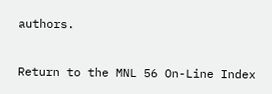authors.

Return to the MNL 56 On-Line Index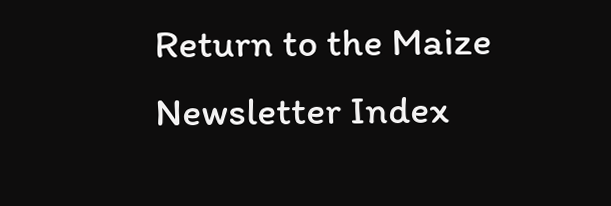Return to the Maize Newsletter Index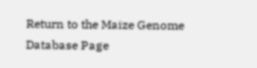Return to the Maize Genome Database Page